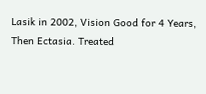Lasik in 2002, Vision Good for 4 Years, Then Ectasia. Treated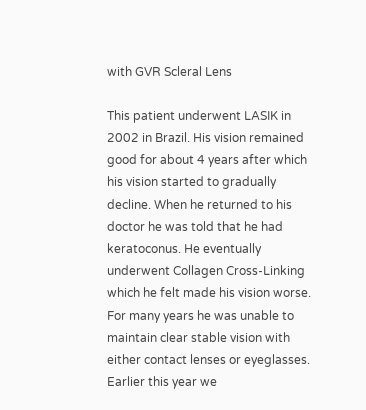with GVR Scleral Lens

This patient underwent LASIK in 2002 in Brazil. His vision remained good for about 4 years after which his vision started to gradually decline. When he returned to his doctor he was told that he had keratoconus. He eventually underwent Collagen Cross-Linking which he felt made his vision worse. For many years he was unable to maintain clear stable vision with either contact lenses or eyeglasses. Earlier this year we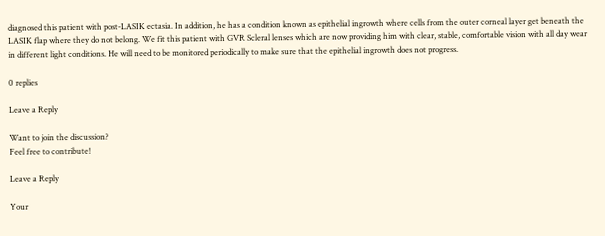diagnosed this patient with post-LASIK ectasia. In addition, he has a condition known as epithelial ingrowth where cells from the outer corneal layer get beneath the LASIK flap where they do not belong. We fit this patient with GVR Scleral lenses which are now providing him with clear, stable, comfortable vision with all day wear in different light conditions. He will need to be monitored periodically to make sure that the epithelial ingrowth does not progress.

0 replies

Leave a Reply

Want to join the discussion?
Feel free to contribute!

Leave a Reply

Your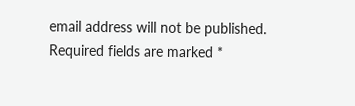email address will not be published. Required fields are marked *